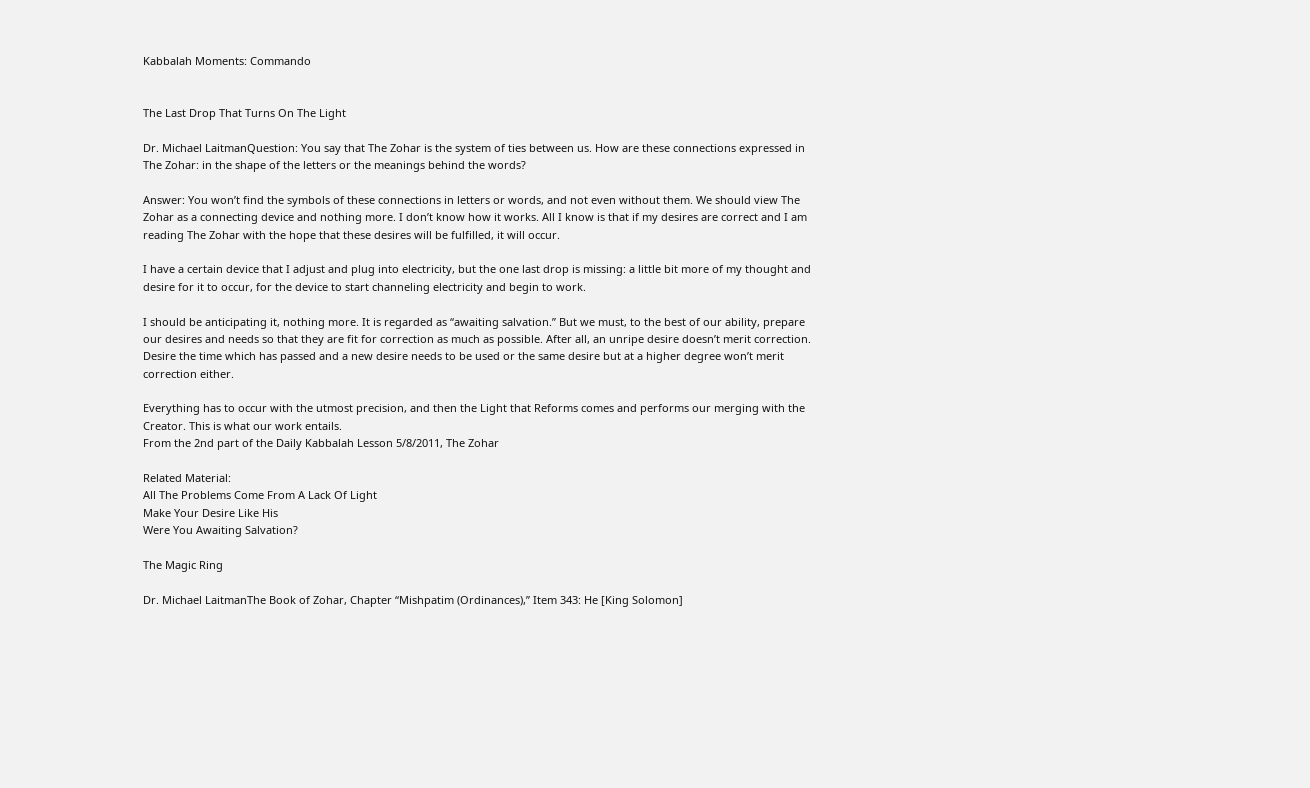Kabbalah Moments: Commando


The Last Drop That Turns On The Light

Dr. Michael LaitmanQuestion: You say that The Zohar is the system of ties between us. How are these connections expressed in The Zohar: in the shape of the letters or the meanings behind the words?

Answer: You won’t find the symbols of these connections in letters or words, and not even without them. We should view The Zohar as a connecting device and nothing more. I don’t know how it works. All I know is that if my desires are correct and I am reading The Zohar with the hope that these desires will be fulfilled, it will occur.

I have a certain device that I adjust and plug into electricity, but the one last drop is missing: a little bit more of my thought and desire for it to occur, for the device to start channeling electricity and begin to work.

I should be anticipating it, nothing more. It is regarded as “awaiting salvation.” But we must, to the best of our ability, prepare our desires and needs so that they are fit for correction as much as possible. After all, an unripe desire doesn’t merit correction. Desire the time which has passed and a new desire needs to be used or the same desire but at a higher degree won’t merit correction either.

Everything has to occur with the utmost precision, and then the Light that Reforms comes and performs our merging with the Creator. This is what our work entails.
From the 2nd part of the Daily Kabbalah Lesson 5/8/2011, The Zohar

Related Material:
All The Problems Come From A Lack Of Light
Make Your Desire Like His
Were You Awaiting Salvation?

The Magic Ring

Dr. Michael LaitmanThe Book of Zohar, Chapter “Mishpatim (Ordinances),” Item 343: He [King Solomon]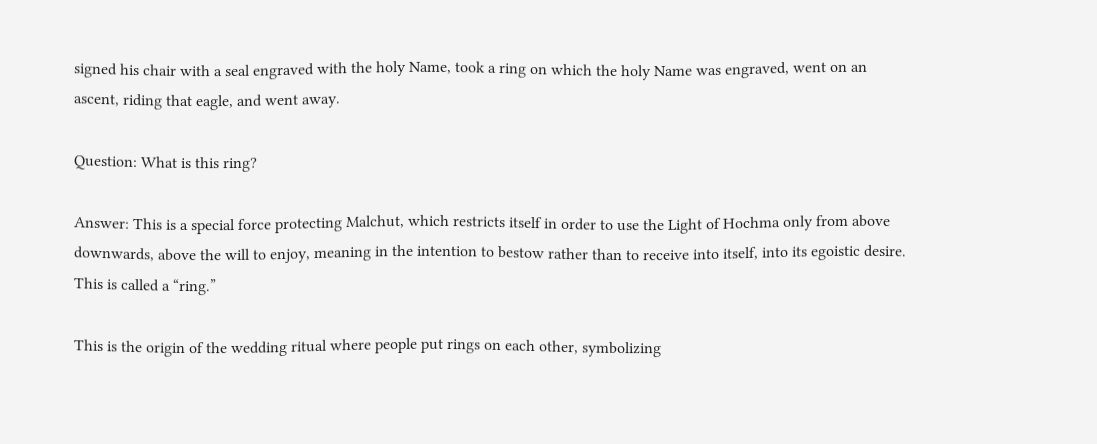signed his chair with a seal engraved with the holy Name, took a ring on which the holy Name was engraved, went on an ascent, riding that eagle, and went away.

Question: What is this ring?

Answer: This is a special force protecting Malchut, which restricts itself in order to use the Light of Hochma only from above downwards, above the will to enjoy, meaning in the intention to bestow rather than to receive into itself, into its egoistic desire. This is called a “ring.”

This is the origin of the wedding ritual where people put rings on each other, symbolizing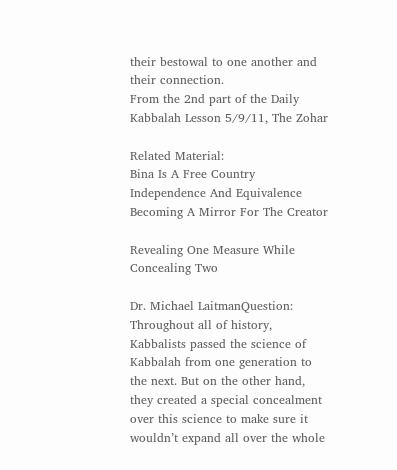their bestowal to one another and their connection.
From the 2nd part of the Daily Kabbalah Lesson 5/9/11, The Zohar

Related Material:
Bina Is A Free Country
Independence And Equivalence
Becoming A Mirror For The Creator

Revealing One Measure While Concealing Two

Dr. Michael LaitmanQuestion: Throughout all of history, Kabbalists passed the science of Kabbalah from one generation to the next. But on the other hand, they created a special concealment over this science to make sure it wouldn’t expand all over the whole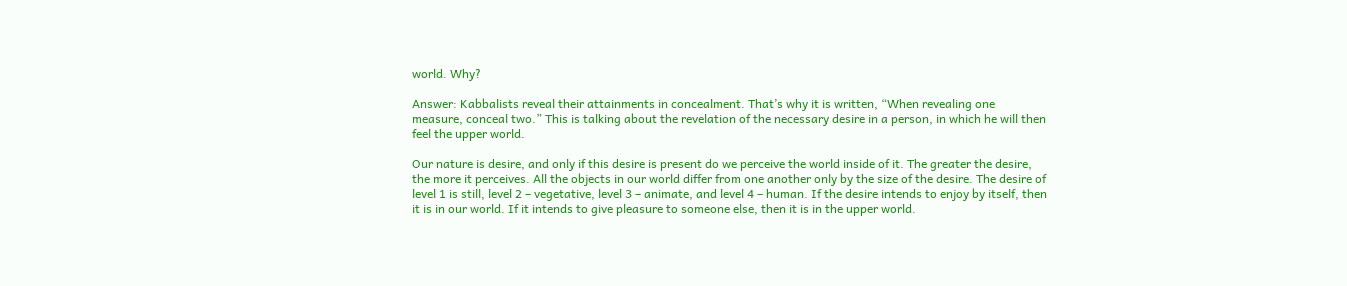world. Why?

Answer: Kabbalists reveal their attainments in concealment. That’s why it is written, “When revealing one measure, conceal two.” This is talking about the revelation of the necessary desire in a person, in which he will then feel the upper world.

Our nature is desire, and only if this desire is present do we perceive the world inside of it. The greater the desire, the more it perceives. All the objects in our world differ from one another only by the size of the desire. The desire of level 1 is still, level 2 – vegetative, level 3 – animate, and level 4 – human. If the desire intends to enjoy by itself, then it is in our world. If it intends to give pleasure to someone else, then it is in the upper world.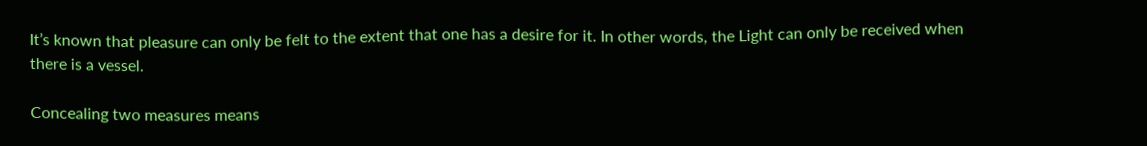It’s known that pleasure can only be felt to the extent that one has a desire for it. In other words, the Light can only be received when there is a vessel.

Concealing two measures means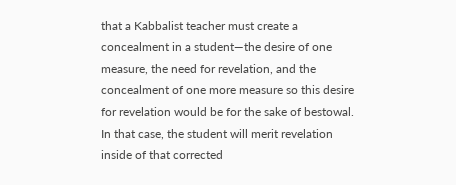that a Kabbalist teacher must create a concealment in a student—the desire of one measure, the need for revelation, and the concealment of one more measure so this desire for revelation would be for the sake of bestowal. In that case, the student will merit revelation inside of that corrected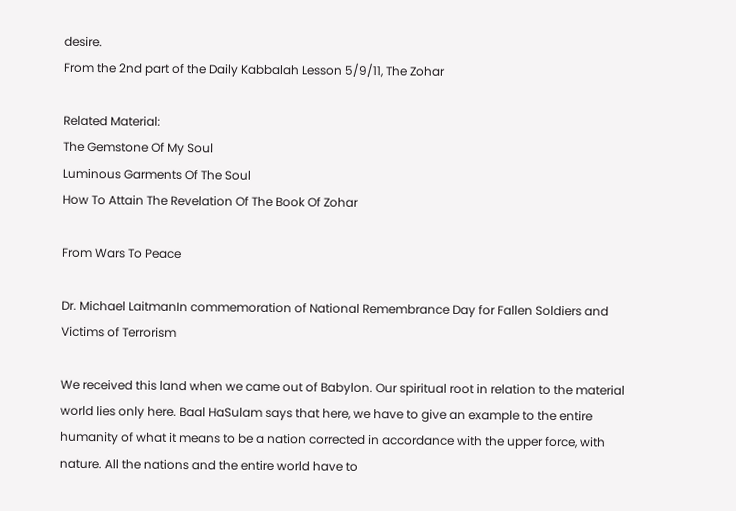desire.
From the 2nd part of the Daily Kabbalah Lesson 5/9/11, The Zohar

Related Material:
The Gemstone Of My Soul
Luminous Garments Of The Soul
How To Attain The Revelation Of The Book Of Zohar

From Wars To Peace

Dr. Michael LaitmanIn commemoration of National Remembrance Day for Fallen Soldiers and Victims of Terrorism

We received this land when we came out of Babylon. Our spiritual root in relation to the material world lies only here. Baal HaSulam says that here, we have to give an example to the entire humanity of what it means to be a nation corrected in accordance with the upper force, with nature. All the nations and the entire world have to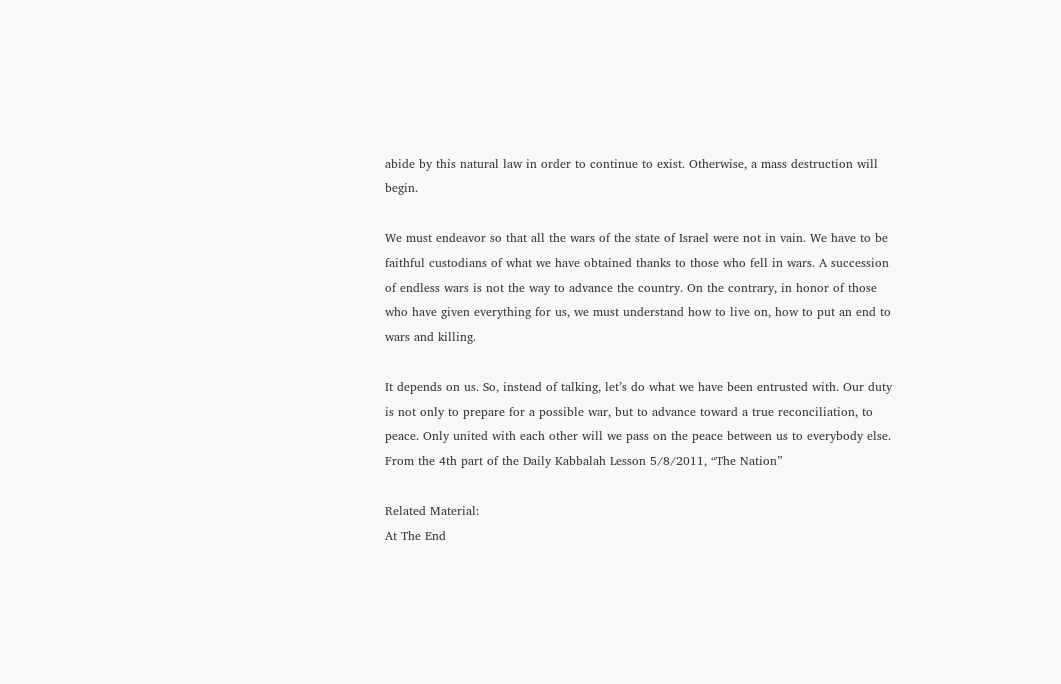abide by this natural law in order to continue to exist. Otherwise, a mass destruction will begin.

We must endeavor so that all the wars of the state of Israel were not in vain. We have to be faithful custodians of what we have obtained thanks to those who fell in wars. A succession of endless wars is not the way to advance the country. On the contrary, in honor of those who have given everything for us, we must understand how to live on, how to put an end to wars and killing.

It depends on us. So, instead of talking, let’s do what we have been entrusted with. Our duty is not only to prepare for a possible war, but to advance toward a true reconciliation, to peace. Only united with each other will we pass on the peace between us to everybody else.
From the 4th part of the Daily Kabbalah Lesson 5/8/2011, “The Nation”

Related Material:
At The End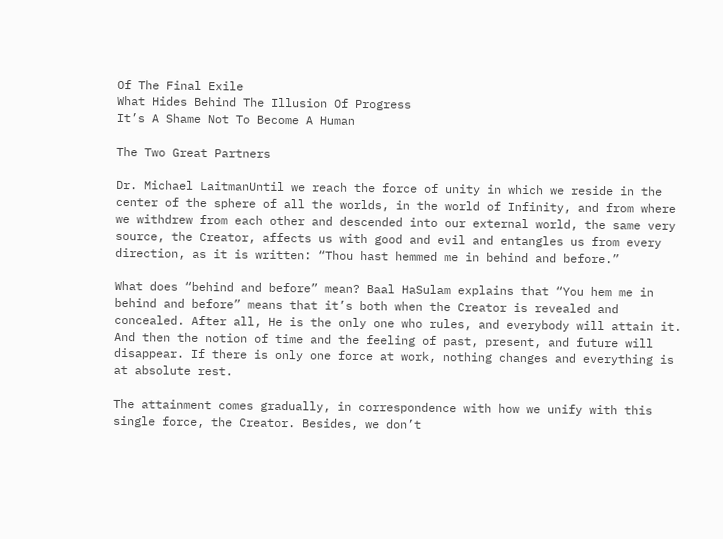Of The Final Exile
What Hides Behind The Illusion Of Progress
It’s A Shame Not To Become A Human

The Two Great Partners

Dr. Michael LaitmanUntil we reach the force of unity in which we reside in the center of the sphere of all the worlds, in the world of Infinity, and from where we withdrew from each other and descended into our external world, the same very source, the Creator, affects us with good and evil and entangles us from every direction, as it is written: “Thou hast hemmed me in behind and before.”

What does “behind and before” mean? Baal HaSulam explains that “You hem me in behind and before” means that it’s both when the Creator is revealed and concealed. After all, He is the only one who rules, and everybody will attain it. And then the notion of time and the feeling of past, present, and future will disappear. If there is only one force at work, nothing changes and everything is at absolute rest.

The attainment comes gradually, in correspondence with how we unify with this single force, the Creator. Besides, we don’t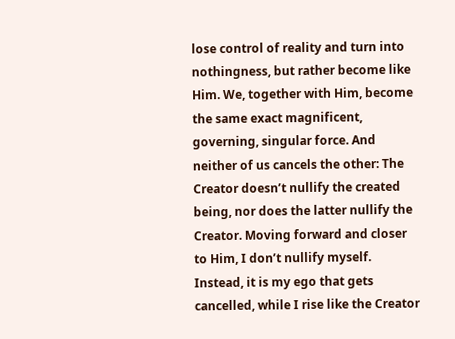lose control of reality and turn into nothingness, but rather become like Him. We, together with Him, become the same exact magnificent, governing, singular force. And neither of us cancels the other: The Creator doesn’t nullify the created being, nor does the latter nullify the Creator. Moving forward and closer to Him, I don’t nullify myself. Instead, it is my ego that gets cancelled, while I rise like the Creator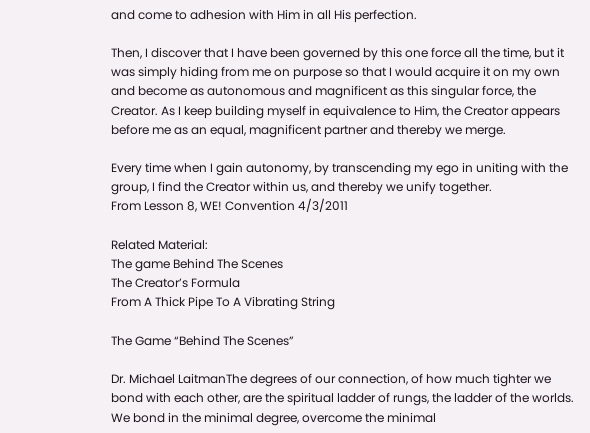and come to adhesion with Him in all His perfection.

Then, I discover that I have been governed by this one force all the time, but it was simply hiding from me on purpose so that I would acquire it on my own and become as autonomous and magnificent as this singular force, the Creator. As I keep building myself in equivalence to Him, the Creator appears before me as an equal, magnificent partner and thereby we merge.

Every time when I gain autonomy, by transcending my ego in uniting with the group, I find the Creator within us, and thereby we unify together.
From Lesson 8, WE! Convention 4/3/2011

Related Material:
The game Behind The Scenes
The Creator’s Formula
From A Thick Pipe To A Vibrating String

The Game “Behind The Scenes”

Dr. Michael LaitmanThe degrees of our connection, of how much tighter we bond with each other, are the spiritual ladder of rungs, the ladder of the worlds. We bond in the minimal degree, overcome the minimal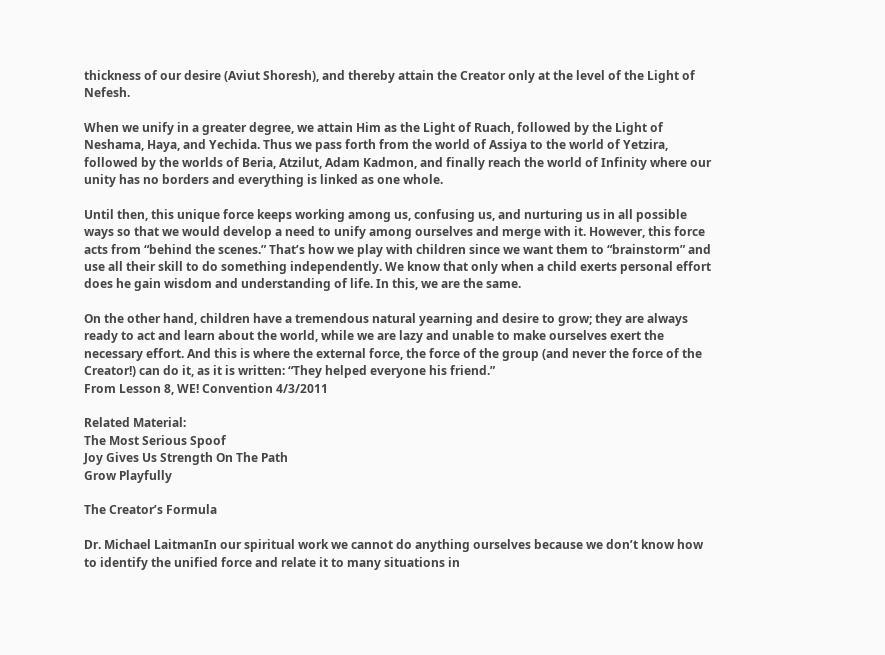thickness of our desire (Aviut Shoresh), and thereby attain the Creator only at the level of the Light of Nefesh.

When we unify in a greater degree, we attain Him as the Light of Ruach, followed by the Light of Neshama, Haya, and Yechida. Thus we pass forth from the world of Assiya to the world of Yetzira, followed by the worlds of Beria, Atzilut, Adam Kadmon, and finally reach the world of Infinity where our unity has no borders and everything is linked as one whole.

Until then, this unique force keeps working among us, confusing us, and nurturing us in all possible ways so that we would develop a need to unify among ourselves and merge with it. However, this force acts from “behind the scenes.” That’s how we play with children since we want them to “brainstorm” and use all their skill to do something independently. We know that only when a child exerts personal effort does he gain wisdom and understanding of life. In this, we are the same.

On the other hand, children have a tremendous natural yearning and desire to grow; they are always ready to act and learn about the world, while we are lazy and unable to make ourselves exert the necessary effort. And this is where the external force, the force of the group (and never the force of the Creator!) can do it, as it is written: “They helped everyone his friend.”
From Lesson 8, WE! Convention 4/3/2011

Related Material:
The Most Serious Spoof
Joy Gives Us Strength On The Path
Grow Playfully

The Creator’s Formula

Dr. Michael LaitmanIn our spiritual work we cannot do anything ourselves because we don’t know how to identify the unified force and relate it to many situations in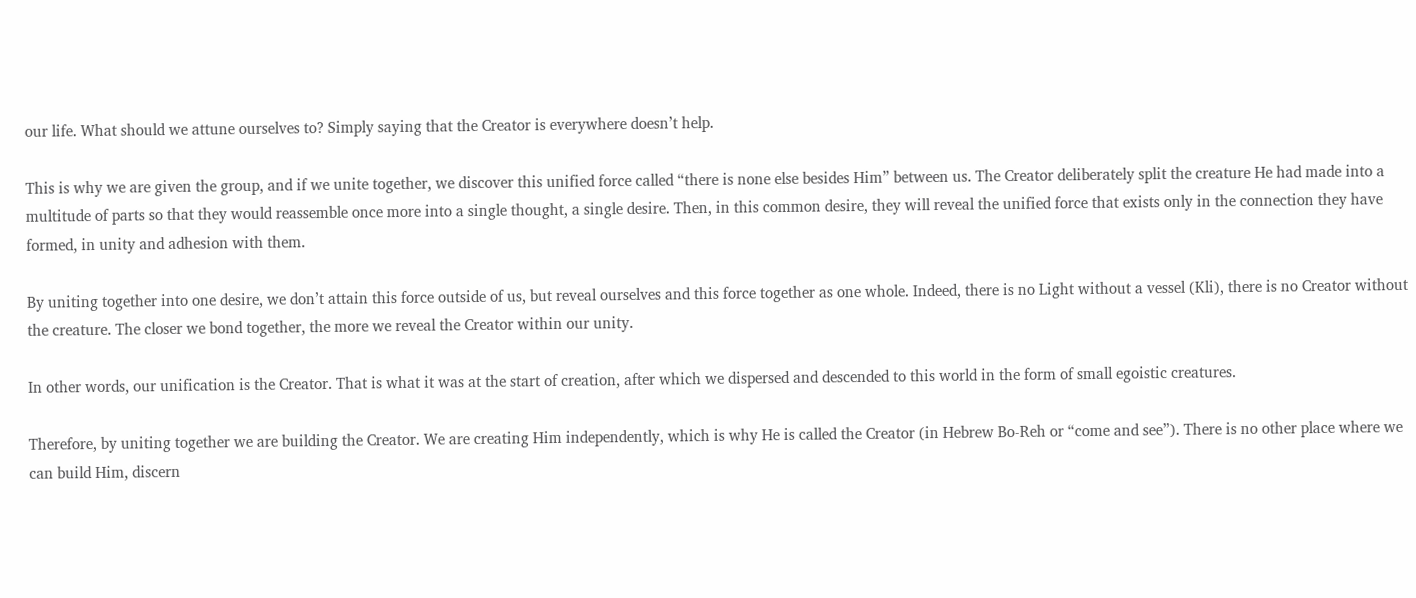our life. What should we attune ourselves to? Simply saying that the Creator is everywhere doesn’t help.

This is why we are given the group, and if we unite together, we discover this unified force called “there is none else besides Him” between us. The Creator deliberately split the creature He had made into a multitude of parts so that they would reassemble once more into a single thought, a single desire. Then, in this common desire, they will reveal the unified force that exists only in the connection they have formed, in unity and adhesion with them.

By uniting together into one desire, we don’t attain this force outside of us, but reveal ourselves and this force together as one whole. Indeed, there is no Light without a vessel (Kli), there is no Creator without the creature. The closer we bond together, the more we reveal the Creator within our unity.

In other words, our unification is the Creator. That is what it was at the start of creation, after which we dispersed and descended to this world in the form of small egoistic creatures.

Therefore, by uniting together we are building the Creator. We are creating Him independently, which is why He is called the Creator (in Hebrew Bo-Reh or “come and see”). There is no other place where we can build Him, discern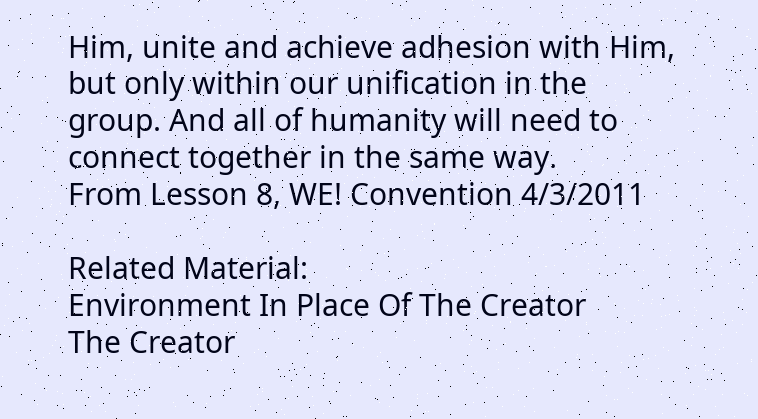Him, unite and achieve adhesion with Him, but only within our unification in the group. And all of humanity will need to connect together in the same way.
From Lesson 8, WE! Convention 4/3/2011

Related Material:
Environment In Place Of The Creator
The Creator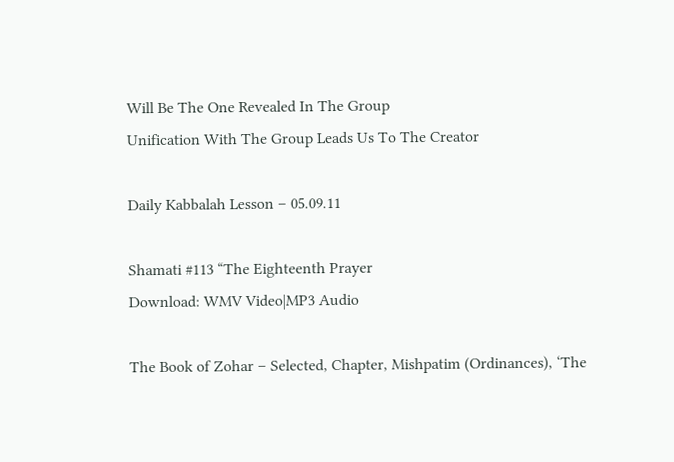Will Be The One Revealed In The Group
Unification With The Group Leads Us To The Creator

Daily Kabbalah Lesson – 05.09.11

Shamati #113 “The Eighteenth Prayer
Download: WMV Video|MP3 Audio

The Book of Zohar – Selected, Chapter, Mishpatim (Ordinances), ‘The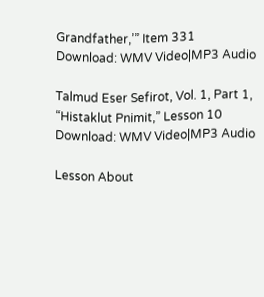Grandfather,’” Item 331
Download: WMV Video|MP3 Audio

Talmud Eser Sefirot, Vol. 1, Part 1, “Histaklut Pnimit,” Lesson 10
Download: WMV Video|MP3 Audio

Lesson About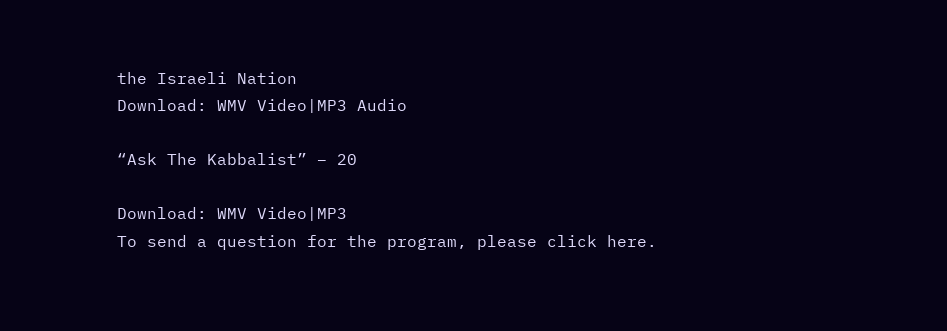the Israeli Nation
Download: WMV Video|MP3 Audio

“Ask The Kabbalist” – 20

Download: WMV Video|MP3
To send a question for the program, please click here.